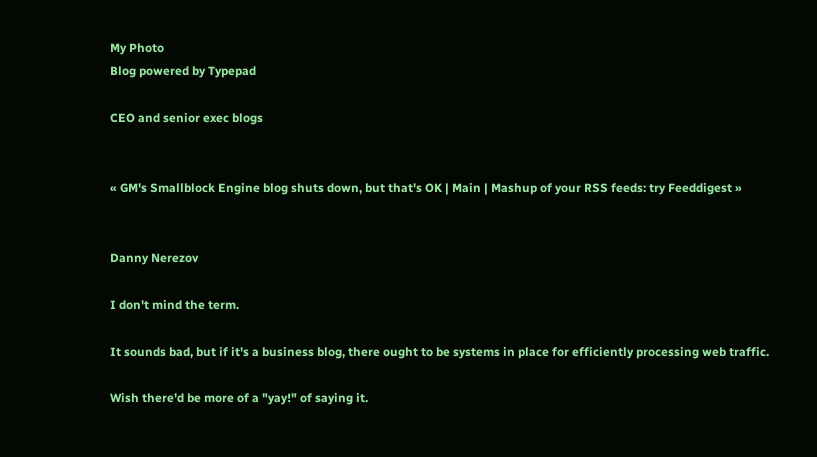My Photo
Blog powered by Typepad

CEO and senior exec blogs


« GM's Smallblock Engine blog shuts down, but that's OK | Main | Mashup of your RSS feeds: try Feeddigest »


Danny Nerezov

I don't mind the term.

It sounds bad, but if it's a business blog, there ought to be systems in place for efficiently processing web traffic.

Wish there'd be more of a "yay!" of saying it.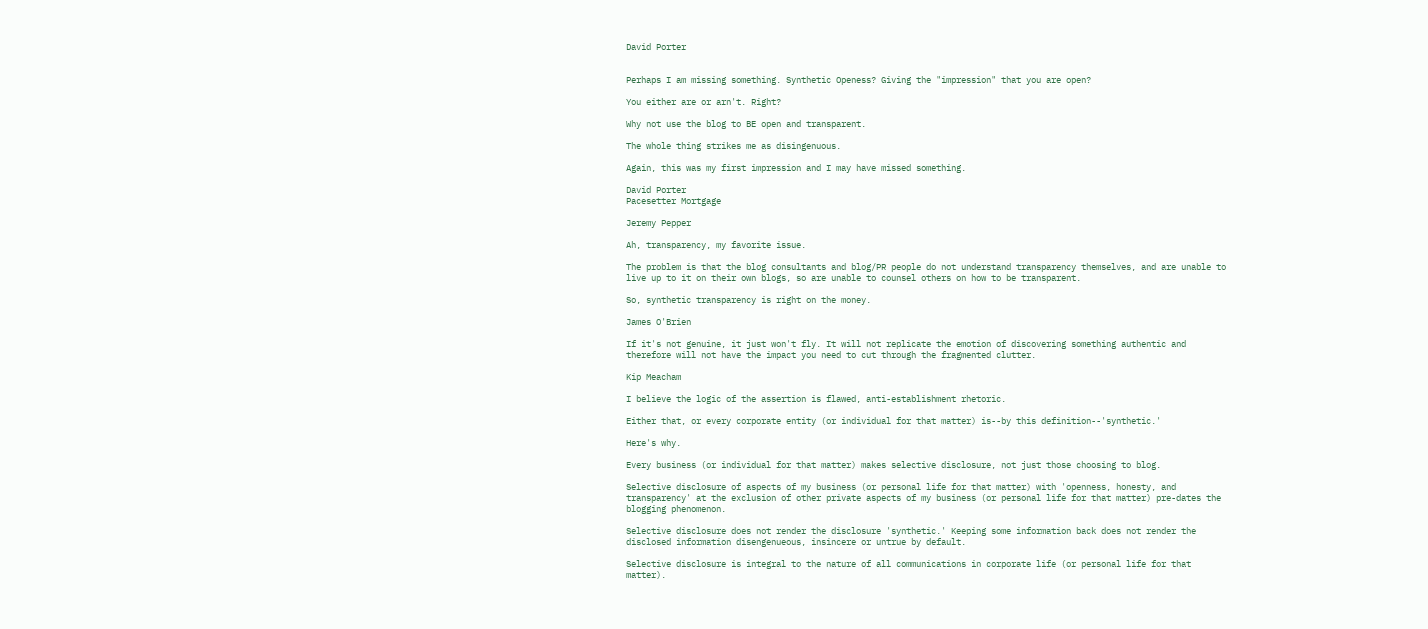David Porter


Perhaps I am missing something. Synthetic Openess? Giving the "impression" that you are open?

You either are or arn't. Right?

Why not use the blog to BE open and transparent.

The whole thing strikes me as disingenuous.

Again, this was my first impression and I may have missed something.

David Porter
Pacesetter Mortgage

Jeremy Pepper

Ah, transparency, my favorite issue.

The problem is that the blog consultants and blog/PR people do not understand transparency themselves, and are unable to live up to it on their own blogs, so are unable to counsel others on how to be transparent.

So, synthetic transparency is right on the money.

James O'Brien

If it's not genuine, it just won't fly. It will not replicate the emotion of discovering something authentic and therefore will not have the impact you need to cut through the fragmented clutter.

Kip Meacham

I believe the logic of the assertion is flawed, anti-establishment rhetoric.

Either that, or every corporate entity (or individual for that matter) is--by this definition--'synthetic.'

Here's why.

Every business (or individual for that matter) makes selective disclosure, not just those choosing to blog.

Selective disclosure of aspects of my business (or personal life for that matter) with 'openness, honesty, and transparency' at the exclusion of other private aspects of my business (or personal life for that matter) pre-dates the blogging phenomenon.

Selective disclosure does not render the disclosure 'synthetic.' Keeping some information back does not render the disclosed information disengenueous, insincere or untrue by default.

Selective disclosure is integral to the nature of all communications in corporate life (or personal life for that matter).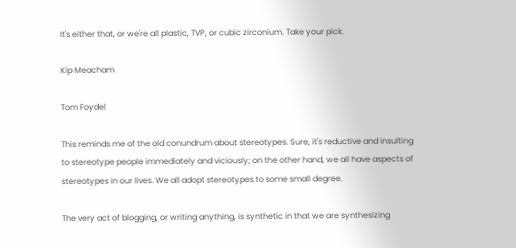It's either that, or we're all plastic, TVP, or cubic zirconium. Take your pick.

Kip Meacham

Tom Foydel

This reminds me of the old conundrum about stereotypes. Sure, it's reductive and insulting to stereotype people immediately and viciously; on the other hand, we all have aspects of stereotypes in our lives. We all adopt stereotypes to some small degree.

The very act of blogging, or writing anything, is synthetic in that we are synthesizing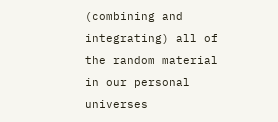(combining and integrating) all of the random material in our personal universes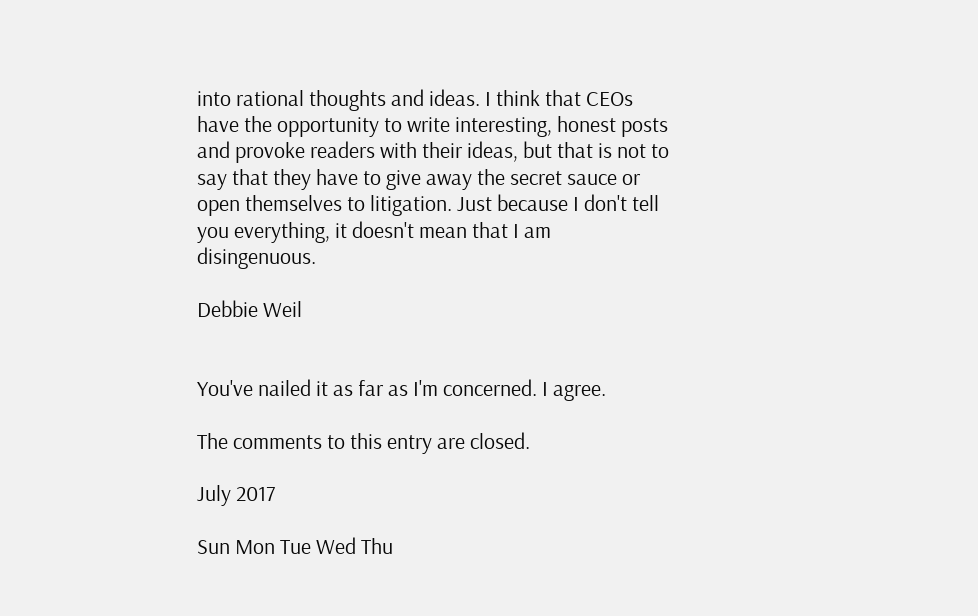into rational thoughts and ideas. I think that CEOs have the opportunity to write interesting, honest posts and provoke readers with their ideas, but that is not to say that they have to give away the secret sauce or open themselves to litigation. Just because I don't tell you everything, it doesn't mean that I am disingenuous.

Debbie Weil


You've nailed it as far as I'm concerned. I agree.

The comments to this entry are closed.

July 2017

Sun Mon Tue Wed Thu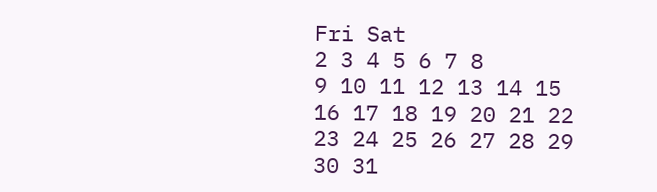Fri Sat
2 3 4 5 6 7 8
9 10 11 12 13 14 15
16 17 18 19 20 21 22
23 24 25 26 27 28 29
30 31